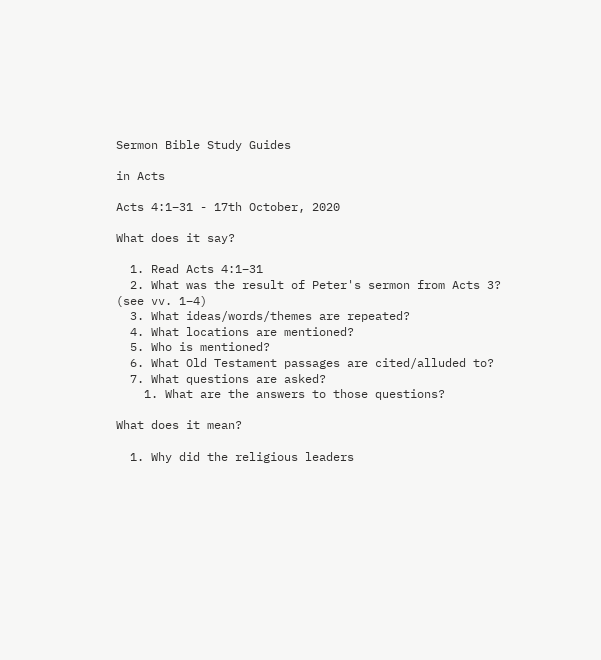Sermon Bible Study Guides

in Acts

Acts 4:1–31 - 17th October, 2020

What does it say?

  1. Read Acts 4:1–31
  2. What was the result of Peter's sermon from Acts 3? (see vv. 1–4)
  3. What ideas/words/themes are repeated?
  4. What locations are mentioned?
  5. Who is mentioned?
  6. What Old Testament passages are cited/alluded to?
  7. What questions are asked?
    1. What are the answers to those questions?

What does it mean?

  1. Why did the religious leaders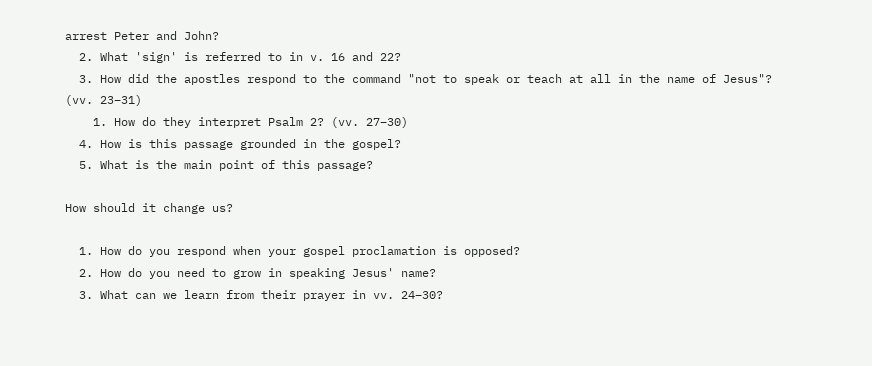arrest Peter and John?
  2. What 'sign' is referred to in v. 16 and 22?
  3. How did the apostles respond to the command "not to speak or teach at all in the name of Jesus"? (vv. 23–31)
    1. How do they interpret Psalm 2? (vv. 27–30)
  4. How is this passage grounded in the gospel?
  5. What is the main point of this passage?

How should it change us?

  1. How do you respond when your gospel proclamation is opposed?
  2. How do you need to grow in speaking Jesus' name?
  3. What can we learn from their prayer in vv. 24–30?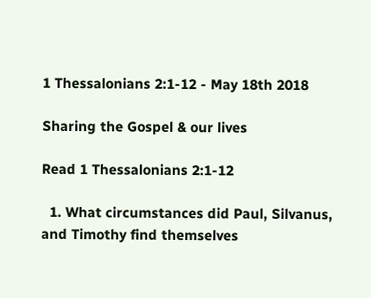1 Thessalonians 2:1-12 - May 18th 2018

Sharing the Gospel & our lives

Read 1 Thessalonians 2:1-12

  1. What circumstances did Paul, Silvanus, and Timothy find themselves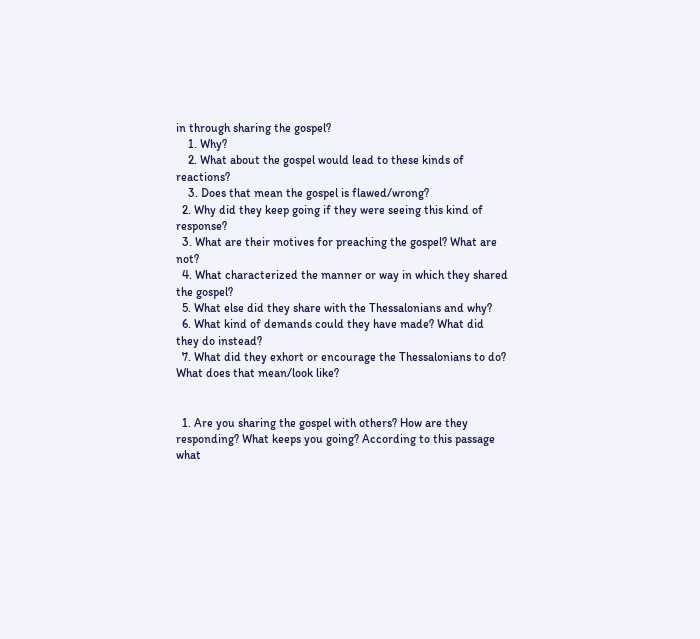in through sharing the gospel?
    1. Why?
    2. What about the gospel would lead to these kinds of reactions?
    3. Does that mean the gospel is flawed/wrong?
  2. Why did they keep going if they were seeing this kind of response?
  3. What are their motives for preaching the gospel? What are not?
  4. What characterized the manner or way in which they shared the gospel?
  5. What else did they share with the Thessalonians and why?
  6. What kind of demands could they have made? What did they do instead?
  7. What did they exhort or encourage the Thessalonians to do? What does that mean/look like?


  1. Are you sharing the gospel with others? How are they responding? What keeps you going? According to this passage what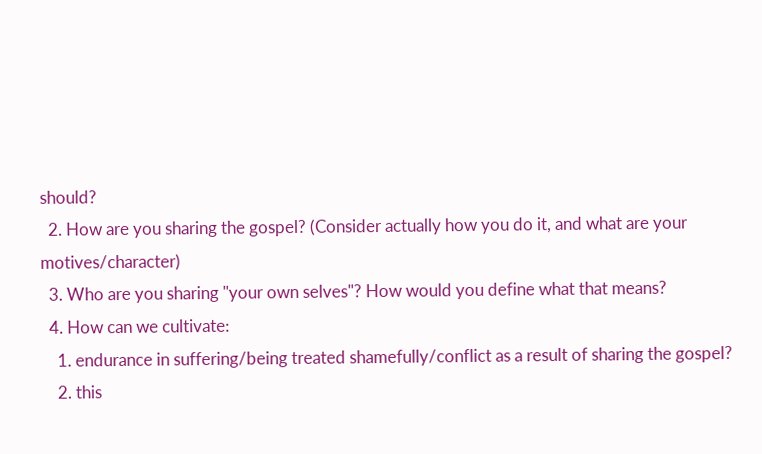should?
  2. How are you sharing the gospel? (Consider actually how you do it, and what are your motives/character)
  3. Who are you sharing "your own selves"? How would you define what that means?
  4. How can we cultivate:
    1. endurance in suffering/being treated shamefully/conflict as a result of sharing the gospel?
    2. this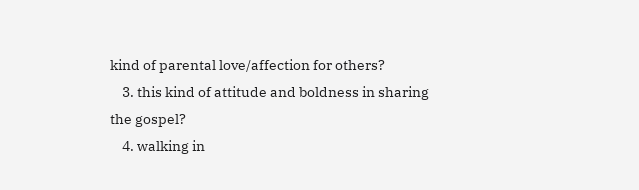kind of parental love/affection for others?
    3. this kind of attitude and boldness in sharing the gospel?
    4. walking in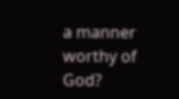a manner worthy of God?